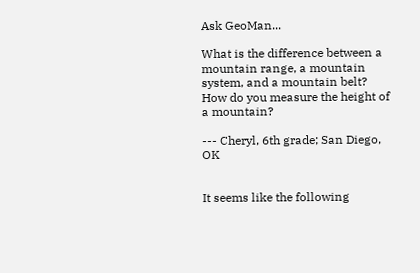Ask GeoMan...

What is the difference between a mountain range, a mountain system, and a mountain belt? How do you measure the height of a mountain?

--- Cheryl, 6th grade; San Diego, OK


It seems like the following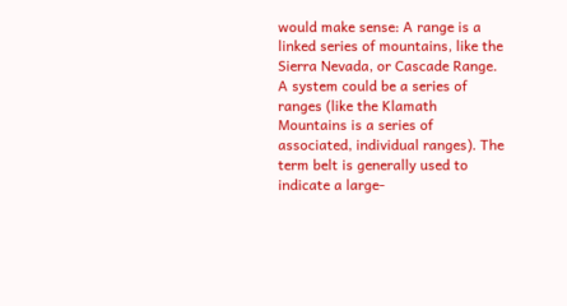would make sense: A range is a linked series of mountains, like the Sierra Nevada, or Cascade Range. A system could be a series of ranges (like the Klamath Mountains is a series of associated, individual ranges). The term belt is generally used to indicate a large-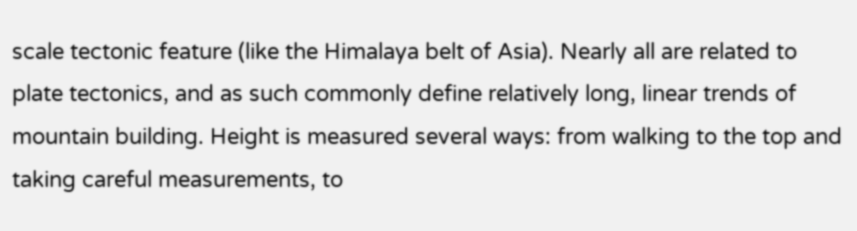scale tectonic feature (like the Himalaya belt of Asia). Nearly all are related to plate tectonics, and as such commonly define relatively long, linear trends of mountain building. Height is measured several ways: from walking to the top and taking careful measurements, to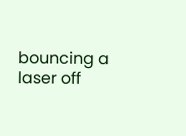bouncing a laser off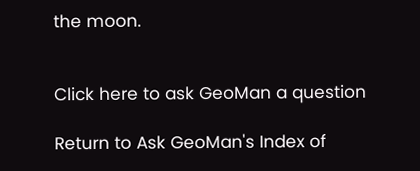the moon.


Click here to ask GeoMan a question

Return to Ask GeoMan's Index of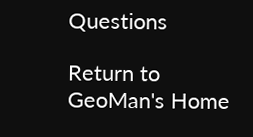Questions

Return to GeoMan's Home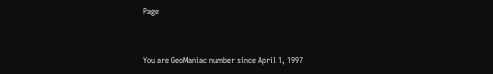Page


You are GeoManiac number since April 1, 1997